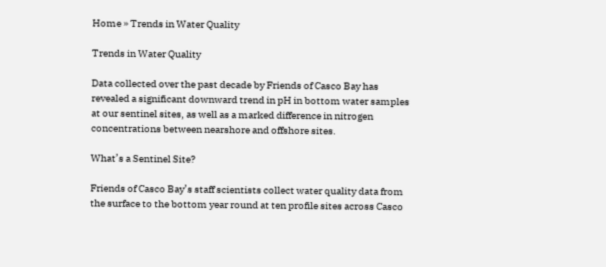Home » Trends in Water Quality

Trends in Water Quality

Data collected over the past decade by Friends of Casco Bay has revealed a significant downward trend in pH in bottom water samples at our sentinel sites, as well as a marked difference in nitrogen concentrations between nearshore and offshore sites.

What’s a Sentinel Site?

Friends of Casco Bay’s staff scientists collect water quality data from the surface to the bottom year round at ten profile sites across Casco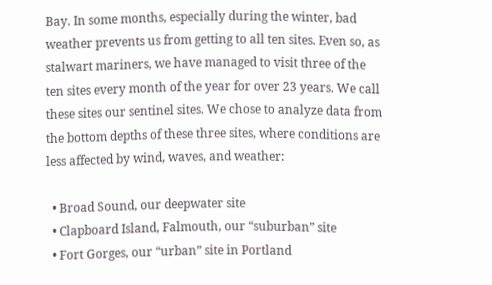Bay. In some months, especially during the winter, bad weather prevents us from getting to all ten sites. Even so, as stalwart mariners, we have managed to visit three of the ten sites every month of the year for over 23 years. We call these sites our sentinel sites. We chose to analyze data from the bottom depths of these three sites, where conditions are less affected by wind, waves, and weather:

  • Broad Sound, our deepwater site
  • Clapboard Island, Falmouth, our “suburban” site
  • Fort Gorges, our “urban” site in Portland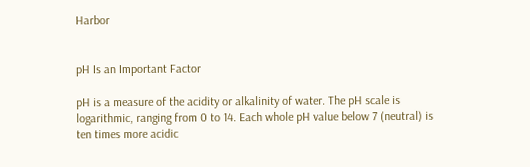Harbor


pH Is an Important Factor

pH is a measure of the acidity or alkalinity of water. The pH scale is logarithmic, ranging from 0 to 14. Each whole pH value below 7 (neutral) is ten times more acidic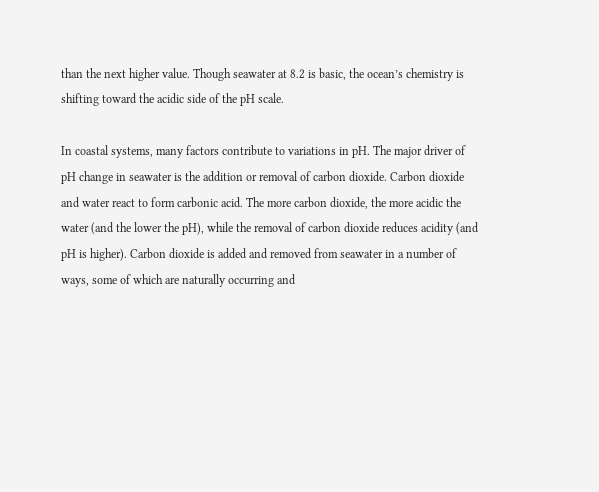than the next higher value. Though seawater at 8.2 is basic, the ocean’s chemistry is shifting toward the acidic side of the pH scale.

In coastal systems, many factors contribute to variations in pH. The major driver of pH change in seawater is the addition or removal of carbon dioxide. Carbon dioxide and water react to form carbonic acid. The more carbon dioxide, the more acidic the water (and the lower the pH), while the removal of carbon dioxide reduces acidity (and pH is higher). Carbon dioxide is added and removed from seawater in a number of ways, some of which are naturally occurring and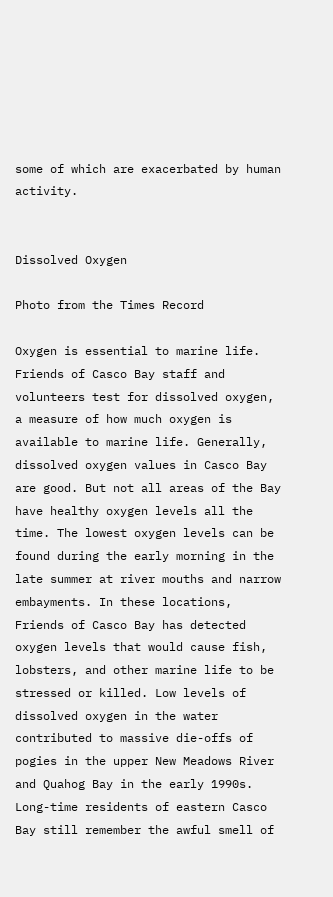some of which are exacerbated by human activity.


Dissolved Oxygen

Photo from the Times Record

Oxygen is essential to marine life. Friends of Casco Bay staff and volunteers test for dissolved oxygen, a measure of how much oxygen is available to marine life. Generally, dissolved oxygen values in Casco Bay are good. But not all areas of the Bay have healthy oxygen levels all the time. The lowest oxygen levels can be found during the early morning in the late summer at river mouths and narrow embayments. In these locations, Friends of Casco Bay has detected oxygen levels that would cause fish, lobsters, and other marine life to be stressed or killed. Low levels of dissolved oxygen in the water contributed to massive die-offs of pogies in the upper New Meadows River and Quahog Bay in the early 1990s. Long-time residents of eastern Casco Bay still remember the awful smell of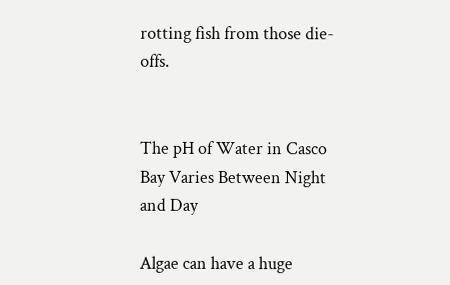rotting fish from those die-offs.


The pH of Water in Casco Bay Varies Between Night and Day

Algae can have a huge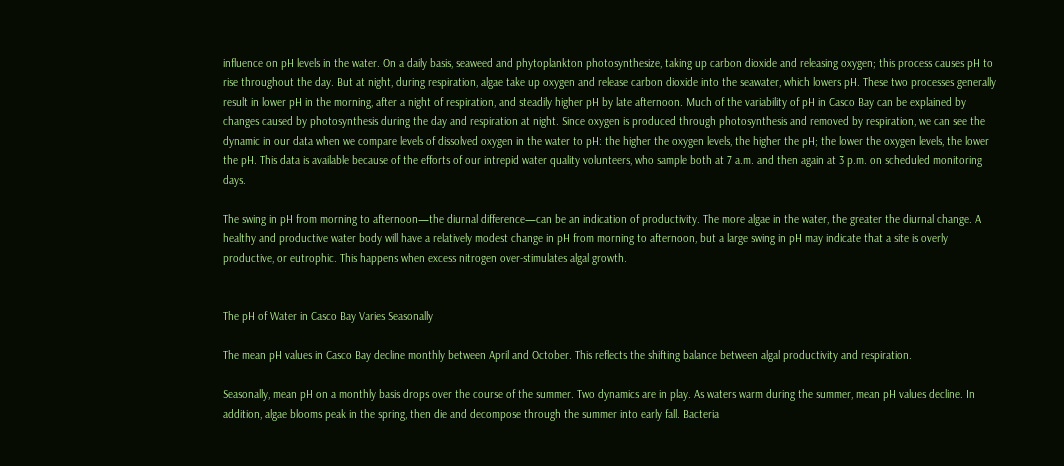influence on pH levels in the water. On a daily basis, seaweed and phytoplankton photosynthesize, taking up carbon dioxide and releasing oxygen; this process causes pH to rise throughout the day. But at night, during respiration, algae take up oxygen and release carbon dioxide into the seawater, which lowers pH. These two processes generally result in lower pH in the morning, after a night of respiration, and steadily higher pH by late afternoon. Much of the variability of pH in Casco Bay can be explained by changes caused by photosynthesis during the day and respiration at night. Since oxygen is produced through photosynthesis and removed by respiration, we can see the dynamic in our data when we compare levels of dissolved oxygen in the water to pH: the higher the oxygen levels, the higher the pH; the lower the oxygen levels, the lower the pH. This data is available because of the efforts of our intrepid water quality volunteers, who sample both at 7 a.m. and then again at 3 p.m. on scheduled monitoring days.

The swing in pH from morning to afternoon—the diurnal difference—can be an indication of productivity. The more algae in the water, the greater the diurnal change. A healthy and productive water body will have a relatively modest change in pH from morning to afternoon, but a large swing in pH may indicate that a site is overly productive, or eutrophic. This happens when excess nitrogen over-stimulates algal growth.


The pH of Water in Casco Bay Varies Seasonally

The mean pH values in Casco Bay decline monthly between April and October. This reflects the shifting balance between algal productivity and respiration.

Seasonally, mean pH on a monthly basis drops over the course of the summer. Two dynamics are in play. As waters warm during the summer, mean pH values decline. In addition, algae blooms peak in the spring, then die and decompose through the summer into early fall. Bacteria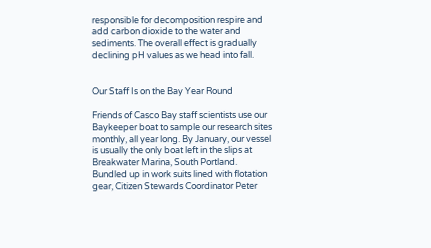responsible for decomposition respire and add carbon dioxide to the water and sediments. The overall effect is gradually declining pH values as we head into fall.


Our Staff Is on the Bay Year Round

Friends of Casco Bay staff scientists use our Baykeeper boat to sample our research sites monthly, all year long. By January, our vessel is usually the only boat left in the slips at Breakwater Marina, South Portland. Bundled up in work suits lined with flotation gear, Citizen Stewards Coordinator Peter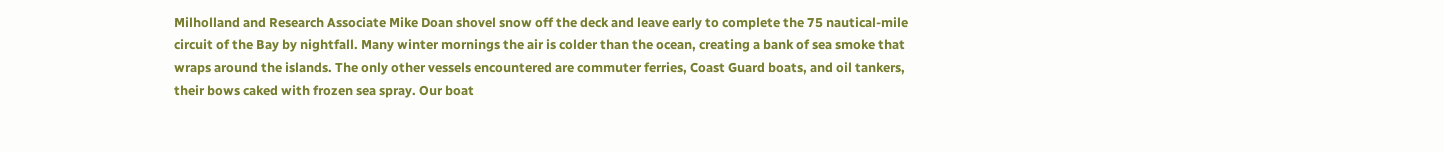Milholland and Research Associate Mike Doan shovel snow off the deck and leave early to complete the 75 nautical-mile circuit of the Bay by nightfall. Many winter mornings the air is colder than the ocean, creating a bank of sea smoke that wraps around the islands. The only other vessels encountered are commuter ferries, Coast Guard boats, and oil tankers, their bows caked with frozen sea spray. Our boat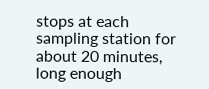stops at each sampling station for about 20 minutes, long enough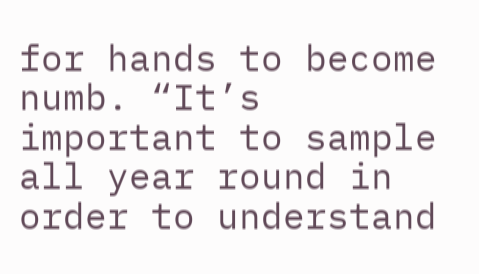for hands to become numb. “It’s important to sample all year round in order to understand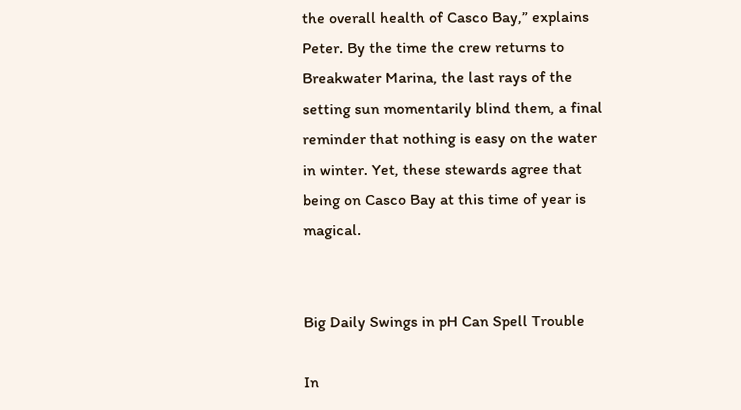the overall health of Casco Bay,” explains Peter. By the time the crew returns to Breakwater Marina, the last rays of the setting sun momentarily blind them, a final reminder that nothing is easy on the water in winter. Yet, these stewards agree that being on Casco Bay at this time of year is magical.


Big Daily Swings in pH Can Spell Trouble

In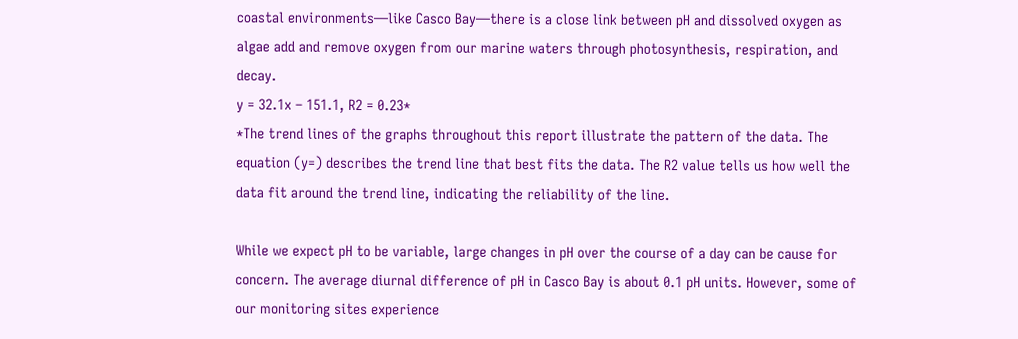coastal environments—like Casco Bay—there is a close link between pH and dissolved oxygen as algae add and remove oxygen from our marine waters through photosynthesis, respiration, and decay.
y = 32.1x – 151.1, R2 = 0.23*
*The trend lines of the graphs throughout this report illustrate the pattern of the data. The equation (y=) describes the trend line that best fits the data. The R2 value tells us how well the data fit around the trend line, indicating the reliability of the line.

While we expect pH to be variable, large changes in pH over the course of a day can be cause for concern. The average diurnal difference of pH in Casco Bay is about 0.1 pH units. However, some of our monitoring sites experience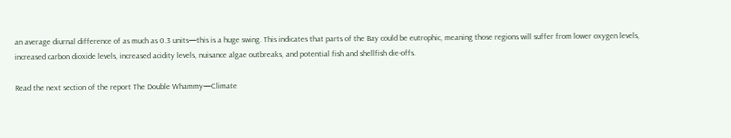an average diurnal difference of as much as 0.3 units—this is a huge swing. This indicates that parts of the Bay could be eutrophic, meaning those regions will suffer from lower oxygen levels, increased carbon dioxide levels, increased acidity levels, nuisance algae outbreaks, and potential fish and shellfish die-offs.

Read the next section of the report The Double Whammy—Climate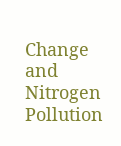Change and Nitrogen Pollution